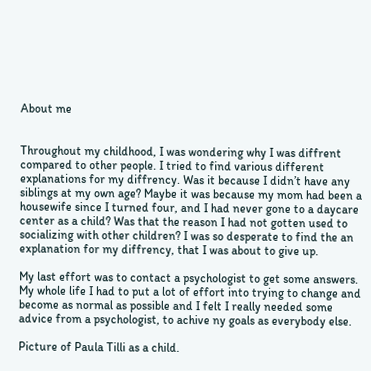About me


Throughout my childhood, I was wondering why I was diffrent compared to other people. I tried to find various different explanations for my diffrency. Was it because I didn’t have any siblings at my own age? Maybe it was because my mom had been a housewife since I turned four, and I had never gone to a daycare center as a child? Was that the reason I had not gotten used to socializing with other children? I was so desperate to find the an explanation for my diffrency, that I was about to give up.

My last effort was to contact a psychologist to get some answers. My whole life I had to put a lot of effort into trying to change and become as normal as possible and I felt I really needed some advice from a psychologist, to achive ny goals as everybody else.

Picture of Paula Tilli as a child.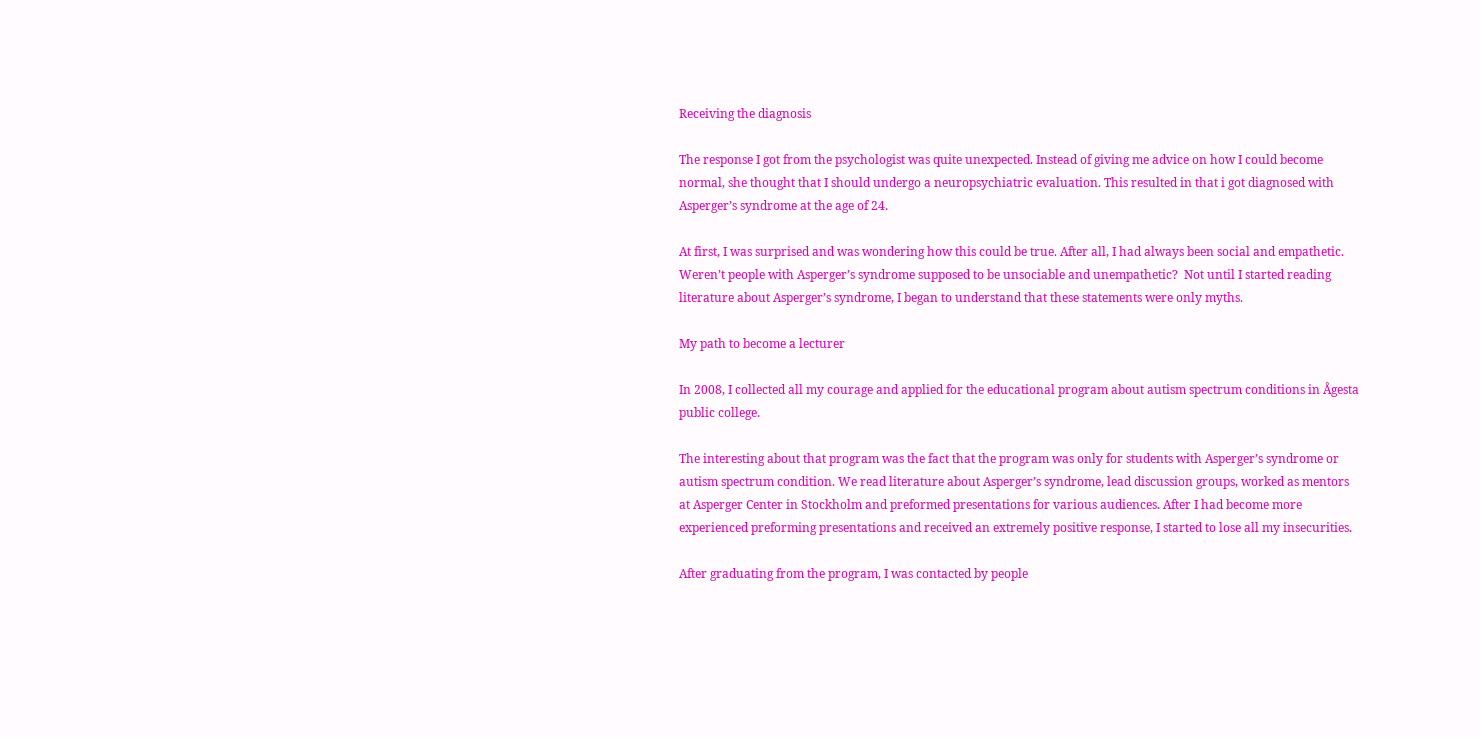Receiving the diagnosis

The response I got from the psychologist was quite unexpected. Instead of giving me advice on how I could become normal, she thought that I should undergo a neuropsychiatric evaluation. This resulted in that i got diagnosed with Asperger’s syndrome at the age of 24.

At first, I was surprised and was wondering how this could be true. After all, I had always been social and empathetic. Weren’t people with Asperger’s syndrome supposed to be unsociable and unempathetic?  Not until I started reading literature about Asperger’s syndrome, I began to understand that these statements were only myths.

My path to become a lecturer

In 2008, I collected all my courage and applied for the educational program about autism spectrum conditions in Ågesta public college.

The interesting about that program was the fact that the program was only for students with Asperger’s syndrome or autism spectrum condition. We read literature about Asperger’s syndrome, lead discussion groups, worked as mentors at Asperger Center in Stockholm and preformed presentations for various audiences. After I had become more experienced preforming presentations and received an extremely positive response, I started to lose all my insecurities.

After graduating from the program, I was contacted by people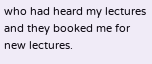who had heard my lectures and they booked me for new lectures.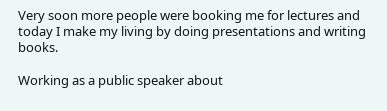Very soon more people were booking me for lectures and today I make my living by doing presentations and writing books.

Working as a public speaker about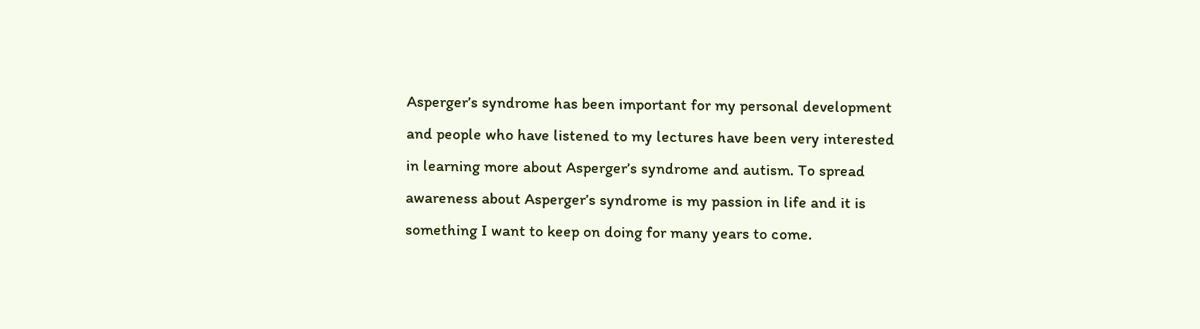Asperger’s syndrome has been important for my personal development and people who have listened to my lectures have been very interested in learning more about Asperger’s syndrome and autism. To spread awareness about Asperger’s syndrome is my passion in life and it is something I want to keep on doing for many years to come.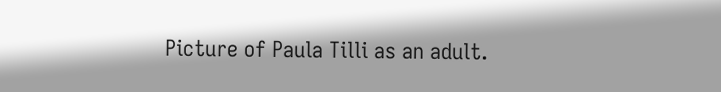Picture of Paula Tilli as an adult.